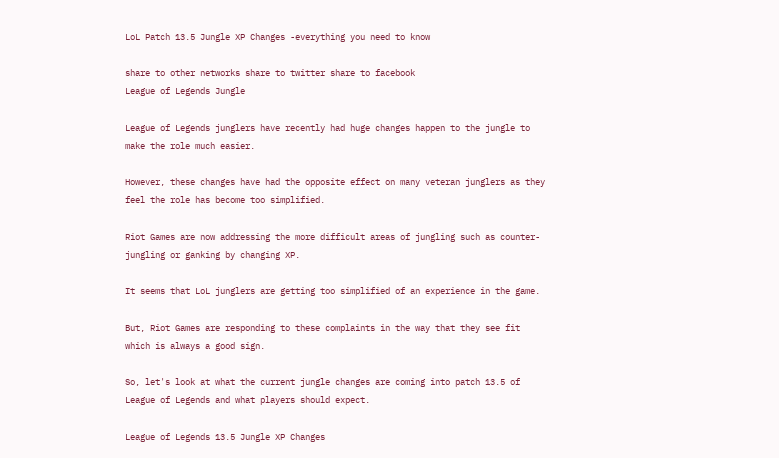LoL Patch 13.5 Jungle XP Changes -everything you need to know

share to other networks share to twitter share to facebook
League of Legends Jungle

League of Legends junglers have recently had huge changes happen to the jungle to make the role much easier.

However, these changes have had the opposite effect on many veteran junglers as they feel the role has become too simplified.

Riot Games are now addressing the more difficult areas of jungling such as counter-jungling or ganking by changing XP.

It seems that LoL junglers are getting too simplified of an experience in the game.

But, Riot Games are responding to these complaints in the way that they see fit which is always a good sign.

So, let's look at what the current jungle changes are coming into patch 13.5 of League of Legends and what players should expect.

League of Legends 13.5 Jungle XP Changes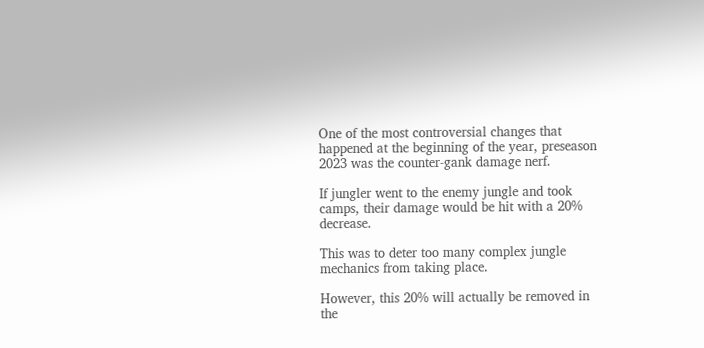One of the most controversial changes that happened at the beginning of the year, preseason 2023 was the counter-gank damage nerf.

If jungler went to the enemy jungle and took camps, their damage would be hit with a 20% decrease.

This was to deter too many complex jungle mechanics from taking place.

However, this 20% will actually be removed in the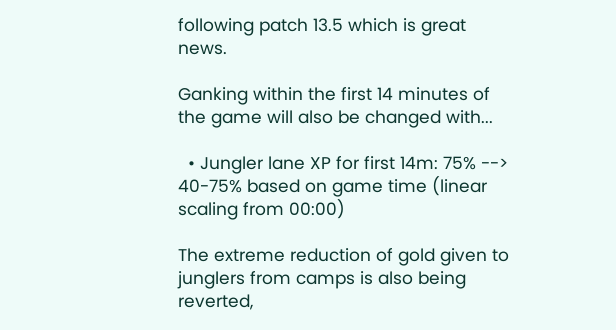following patch 13.5 which is great news.

Ganking within the first 14 minutes of the game will also be changed with...

  • Jungler lane XP for first 14m: 75% --> 40-75% based on game time (linear scaling from 00:00)

The extreme reduction of gold given to junglers from camps is also being reverted,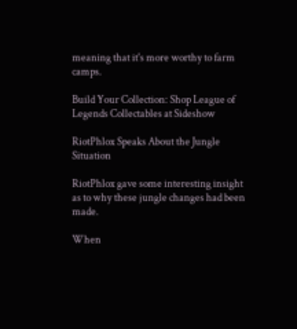meaning that it's more worthy to farm camps.

Build Your Collection: Shop League of Legends Collectables at Sideshow

RiotPhlox Speaks About the Jungle Situation

RiotPhlox gave some interesting insight as to why these jungle changes had been made.

When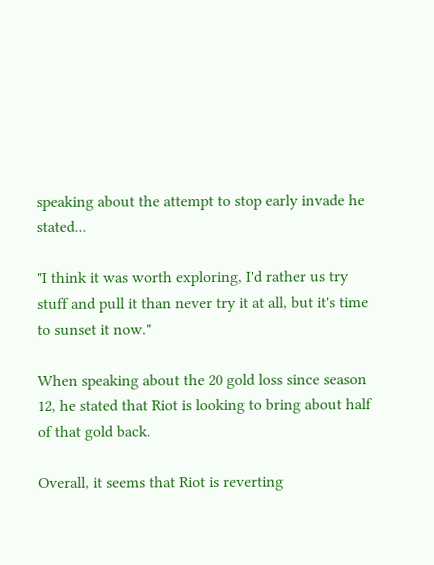speaking about the attempt to stop early invade he stated...

"I think it was worth exploring, I'd rather us try stuff and pull it than never try it at all, but it's time to sunset it now."

When speaking about the 20 gold loss since season 12, he stated that Riot is looking to bring about half of that gold back.

Overall, it seems that Riot is reverting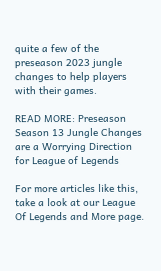quite a few of the preseason 2023 jungle changes to help players with their games.

READ MORE: Preseason Season 13 Jungle Changes are a Worrying Direction for League of Legends

For more articles like this, take a look at our League Of Legends and More page.